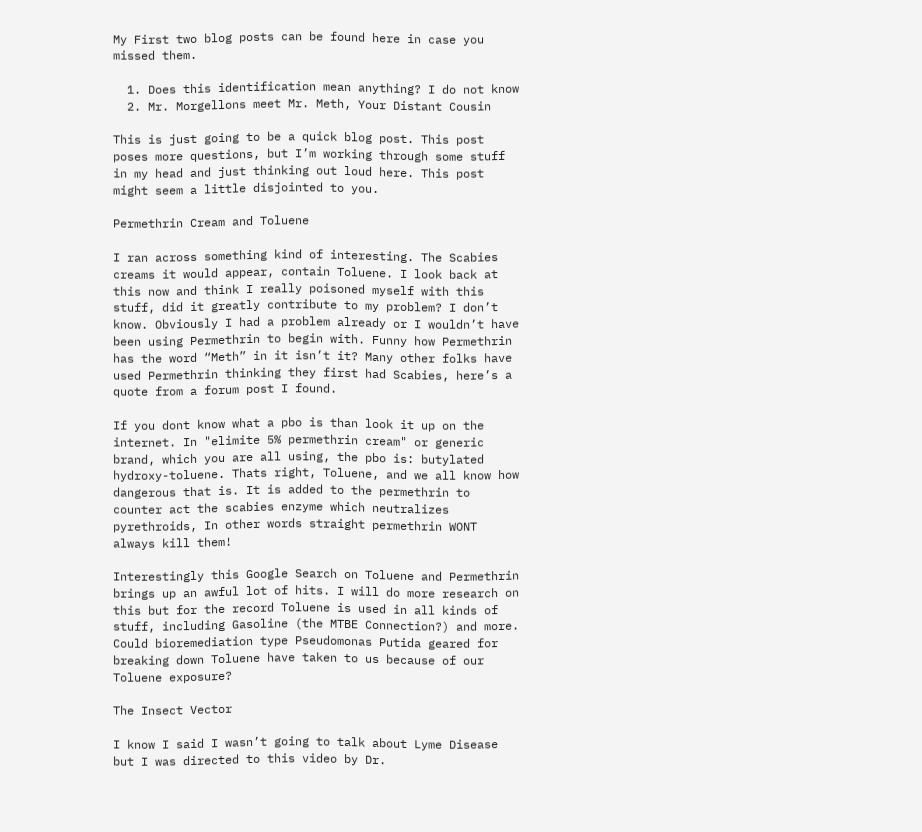My First two blog posts can be found here in case you missed them.

  1. Does this identification mean anything? I do not know
  2. Mr. Morgellons meet Mr. Meth, Your Distant Cousin

This is just going to be a quick blog post. This post poses more questions, but I’m working through some stuff in my head and just thinking out loud here. This post might seem a little disjointed to you.

Permethrin Cream and Toluene

I ran across something kind of interesting. The Scabies creams it would appear, contain Toluene. I look back at this now and think I really poisoned myself with this stuff, did it greatly contribute to my problem? I don’t know. Obviously I had a problem already or I wouldn’t have been using Permethrin to begin with. Funny how Permethrin has the word “Meth” in it isn’t it? Many other folks have used Permethrin thinking they first had Scabies, here’s a quote from a forum post I found.

If you dont know what a pbo is than look it up on the internet. In "elimite 5% permethrin cream" or generic brand, which you are all using, the pbo is: butylated hydroxy-toluene. Thats right, Toluene, and we all know how dangerous that is. It is added to the permethrin to counter act the scabies enzyme which neutralizes pyrethroids, In other words straight permethrin WONT always kill them!

Interestingly this Google Search on Toluene and Permethrin brings up an awful lot of hits. I will do more research on this but for the record Toluene is used in all kinds of stuff, including Gasoline (the MTBE Connection?) and more. Could bioremediation type Pseudomonas Putida geared for breaking down Toluene have taken to us because of our Toluene exposure?

The Insect Vector

I know I said I wasn’t going to talk about Lyme Disease but I was directed to this video by Dr.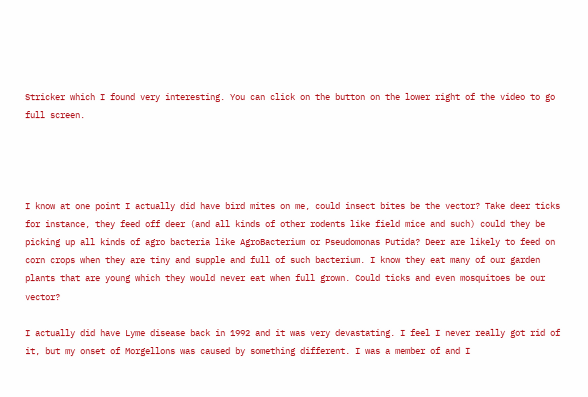Stricker which I found very interesting. You can click on the button on the lower right of the video to go full screen.




I know at one point I actually did have bird mites on me, could insect bites be the vector? Take deer ticks for instance, they feed off deer (and all kinds of other rodents like field mice and such) could they be picking up all kinds of agro bacteria like AgroBacterium or Pseudomonas Putida? Deer are likely to feed on corn crops when they are tiny and supple and full of such bacterium. I know they eat many of our garden plants that are young which they would never eat when full grown. Could ticks and even mosquitoes be our vector?

I actually did have Lyme disease back in 1992 and it was very devastating. I feel I never really got rid of it, but my onset of Morgellons was caused by something different. I was a member of and I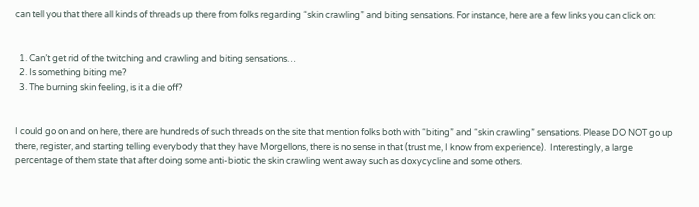can tell you that there all kinds of threads up there from folks regarding “skin crawling” and biting sensations. For instance, here are a few links you can click on:


  1. Can’t get rid of the twitching and crawling and biting sensations…
  2. Is something biting me?
  3. The burning skin feeling, is it a die off?


I could go on and on here, there are hundreds of such threads on the site that mention folks both with “biting” and “skin crawling” sensations. Please DO NOT go up there, register, and starting telling everybody that they have Morgellons, there is no sense in that (trust me, I know from experience).  Interestingly, a large percentage of them state that after doing some anti-biotic the skin crawling went away such as doxycycline and some others.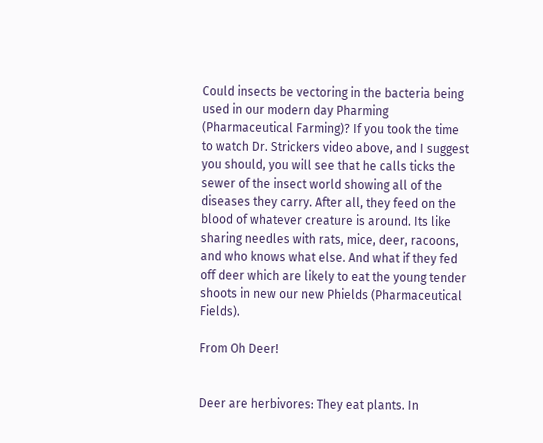Could insects be vectoring in the bacteria being used in our modern day Pharming (Pharmaceutical Farming)? If you took the time to watch Dr. Strickers video above, and I suggest you should, you will see that he calls ticks the sewer of the insect world showing all of the diseases they carry. After all, they feed on the blood of whatever creature is around. Its like sharing needles with rats, mice, deer, racoons, and who knows what else. And what if they fed off deer which are likely to eat the young tender shoots in new our new Phields (Pharmaceutical Fields).

From Oh Deer!


Deer are herbivores: They eat plants. In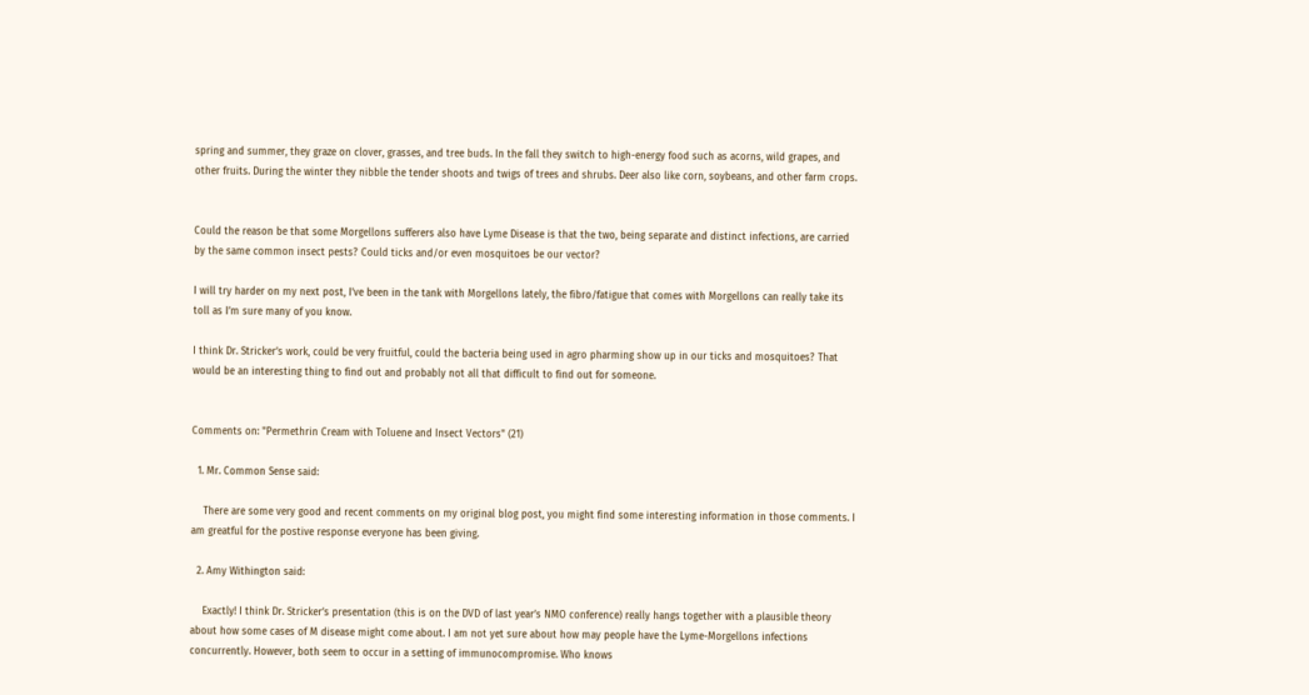spring and summer, they graze on clover, grasses, and tree buds. In the fall they switch to high-energy food such as acorns, wild grapes, and other fruits. During the winter they nibble the tender shoots and twigs of trees and shrubs. Deer also like corn, soybeans, and other farm crops.


Could the reason be that some Morgellons sufferers also have Lyme Disease is that the two, being separate and distinct infections, are carried by the same common insect pests? Could ticks and/or even mosquitoes be our vector?

I will try harder on my next post, I’ve been in the tank with Morgellons lately, the fibro/fatigue that comes with Morgellons can really take its toll as I’m sure many of you know.

I think Dr. Stricker’s work, could be very fruitful, could the bacteria being used in agro pharming show up in our ticks and mosquitoes? That would be an interesting thing to find out and probably not all that difficult to find out for someone.


Comments on: "Permethrin Cream with Toluene and Insect Vectors" (21)

  1. Mr. Common Sense said:

    There are some very good and recent comments on my original blog post, you might find some interesting information in those comments. I am greatful for the postive response everyone has been giving.

  2. Amy Withington said:

    Exactly! I think Dr. Stricker’s presentation (this is on the DVD of last year’s NMO conference) really hangs together with a plausible theory about how some cases of M disease might come about. I am not yet sure about how may people have the Lyme-Morgellons infections concurrently. However, both seem to occur in a setting of immunocompromise. Who knows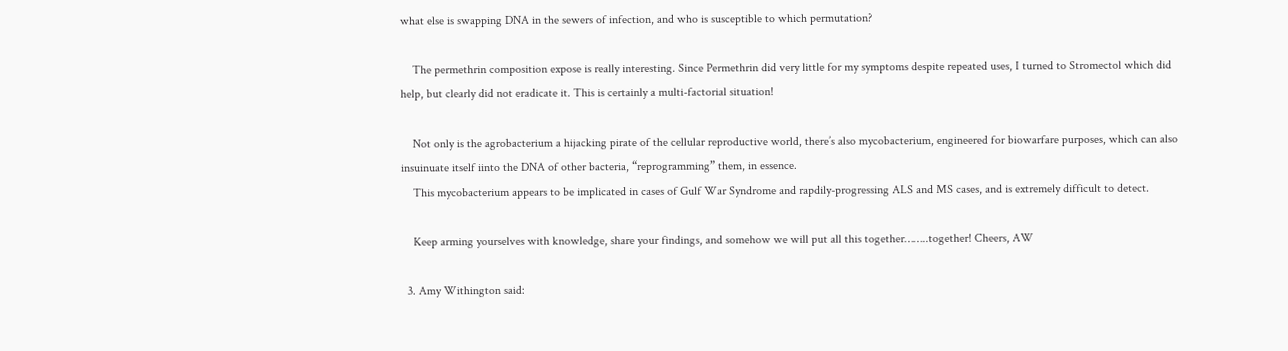what else is swapping DNA in the sewers of infection, and who is susceptible to which permutation?

    The permethrin composition expose is really interesting. Since Permethrin did very little for my symptoms despite repeated uses, I turned to Stromectol which did help, but clearly did not eradicate it. This is certainly a multi-factorial situation!

    Not only is the agrobacterium a hijacking pirate of the cellular reproductive world, there’s also mycobacterium, engineered for biowarfare purposes, which can also insuinuate itself iinto the DNA of other bacteria, “reprogramming” them, in essence.
    This mycobacterium appears to be implicated in cases of Gulf War Syndrome and rapdily-progressing ALS and MS cases, and is extremely difficult to detect.

    Keep arming yourselves with knowledge, share your findings, and somehow we will put all this together……..together! Cheers, AW

  3. Amy Withington said: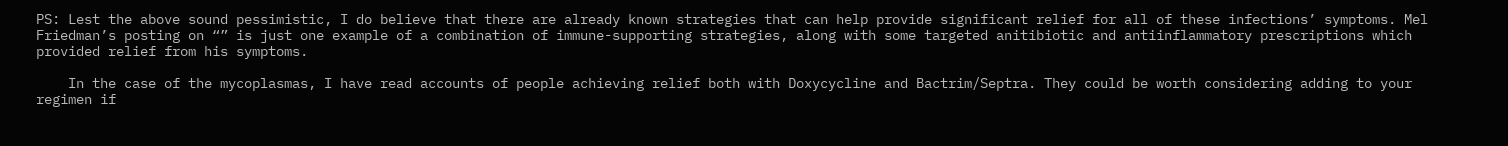PS: Lest the above sound pessimistic, I do believe that there are already known strategies that can help provide significant relief for all of these infections’ symptoms. Mel Friedman’s posting on “” is just one example of a combination of immune-supporting strategies, along with some targeted anitibiotic and antiinflammatory prescriptions which provided relief from his symptoms.

    In the case of the mycoplasmas, I have read accounts of people achieving relief both with Doxycycline and Bactrim/Septra. They could be worth considering adding to your regimen if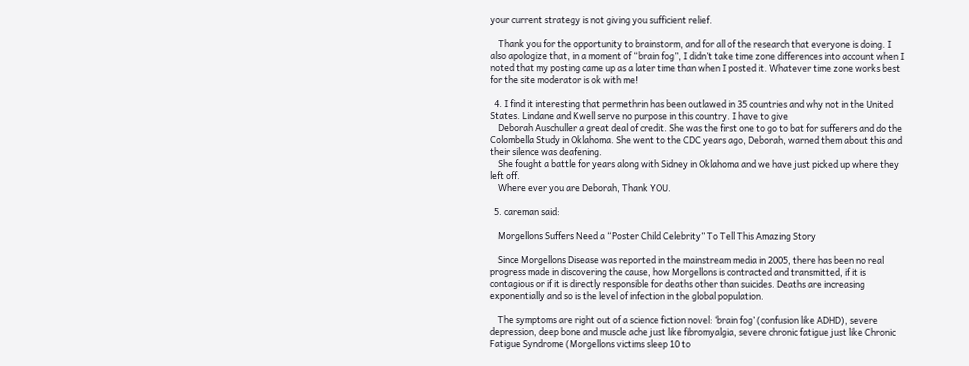your current strategy is not giving you sufficient relief.

    Thank you for the opportunity to brainstorm, and for all of the research that everyone is doing. I also apologize that, in a moment of “brain fog”, I didn’t take time zone differences into account when I noted that my posting came up as a later time than when I posted it. Whatever time zone works best for the site moderator is ok with me!

  4. I find it interesting that permethrin has been outlawed in 35 countries and why not in the United States. Lindane and Kwell serve no purpose in this country. I have to give
    Deborah Auschuller a great deal of credit. She was the first one to go to bat for sufferers and do the Colombella Study in Oklahoma. She went to the CDC years ago, Deborah, warned them about this and their silence was deafening.
    She fought a battle for years along with Sidney in Oklahoma and we have just picked up where they left off.
    Where ever you are Deborah, Thank YOU.

  5. careman said:

    Morgellons Suffers Need a “Poster Child Celebrity” To Tell This Amazing Story

    Since Morgellons Disease was reported in the mainstream media in 2005, there has been no real progress made in discovering the cause, how Morgellons is contracted and transmitted, if it is contagious or if it is directly responsible for deaths other than suicides. Deaths are increasing exponentially and so is the level of infection in the global population.

    The symptoms are right out of a science fiction novel: ‘brain fog’ (confusion like ADHD), severe depression, deep bone and muscle ache just like fibromyalgia, severe chronic fatigue just like Chronic Fatigue Syndrome (Morgellons victims sleep 10 to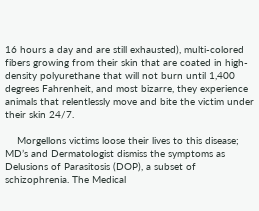16 hours a day and are still exhausted), multi-colored fibers growing from their skin that are coated in high-density polyurethane that will not burn until 1,400 degrees Fahrenheit, and most bizarre, they experience animals that relentlessly move and bite the victim under their skin 24/7.

    Morgellons victims loose their lives to this disease; MD’s and Dermatologist dismiss the symptoms as Delusions of Parasitosis (DOP), a subset of schizophrenia. The Medical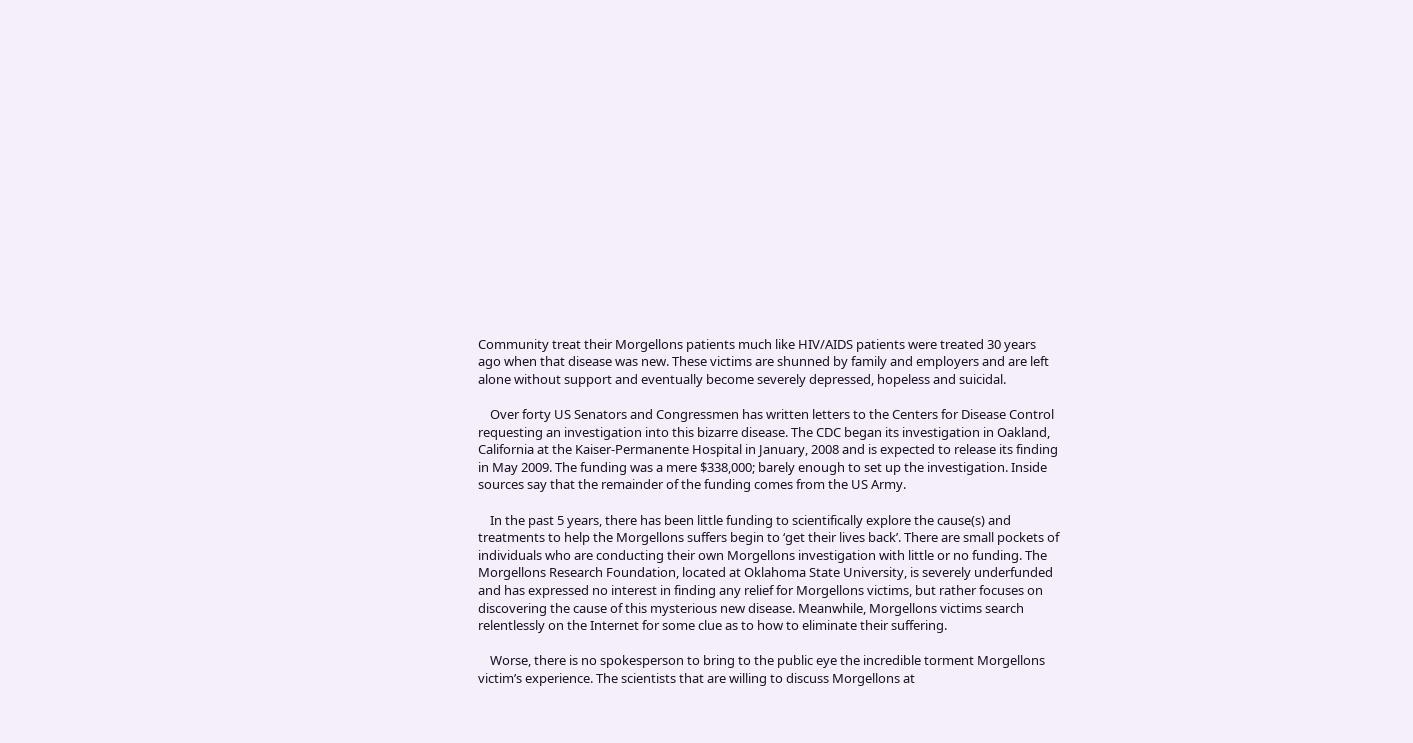Community treat their Morgellons patients much like HIV/AIDS patients were treated 30 years ago when that disease was new. These victims are shunned by family and employers and are left alone without support and eventually become severely depressed, hopeless and suicidal.

    Over forty US Senators and Congressmen has written letters to the Centers for Disease Control requesting an investigation into this bizarre disease. The CDC began its investigation in Oakland, California at the Kaiser-Permanente Hospital in January, 2008 and is expected to release its finding in May 2009. The funding was a mere $338,000; barely enough to set up the investigation. Inside sources say that the remainder of the funding comes from the US Army.

    In the past 5 years, there has been little funding to scientifically explore the cause(s) and treatments to help the Morgellons suffers begin to ‘get their lives back’. There are small pockets of individuals who are conducting their own Morgellons investigation with little or no funding. The Morgellons Research Foundation, located at Oklahoma State University, is severely underfunded and has expressed no interest in finding any relief for Morgellons victims, but rather focuses on discovering the cause of this mysterious new disease. Meanwhile, Morgellons victims search relentlessly on the Internet for some clue as to how to eliminate their suffering.

    Worse, there is no spokesperson to bring to the public eye the incredible torment Morgellons victim’s experience. The scientists that are willing to discuss Morgellons at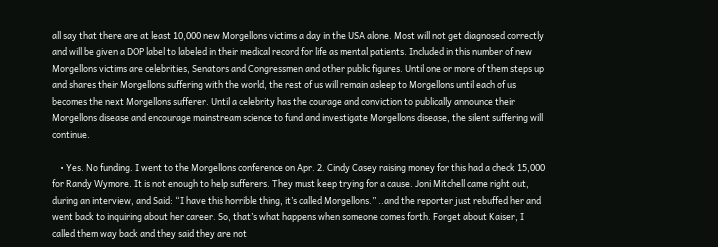all say that there are at least 10,000 new Morgellons victims a day in the USA alone. Most will not get diagnosed correctly and will be given a DOP label to labeled in their medical record for life as mental patients. Included in this number of new Morgellons victims are celebrities, Senators and Congressmen and other public figures. Until one or more of them steps up and shares their Morgellons suffering with the world, the rest of us will remain asleep to Morgellons until each of us becomes the next Morgellons sufferer. Until a celebrity has the courage and conviction to publically announce their Morgellons disease and encourage mainstream science to fund and investigate Morgellons disease, the silent suffering will continue.

    • Yes. No funding. I went to the Morgellons conference on Apr. 2. Cindy Casey raising money for this had a check 15,000 for Randy Wymore. It is not enough to help sufferers. They must keep trying for a cause. Joni Mitchell came right out, during an interview, and Said: “I have this horrible thing, it’s called Morgellons.” ..and the reporter just rebuffed her and went back to inquiring about her career. So, that’s what happens when someone comes forth. Forget about Kaiser, I called them way back and they said they are not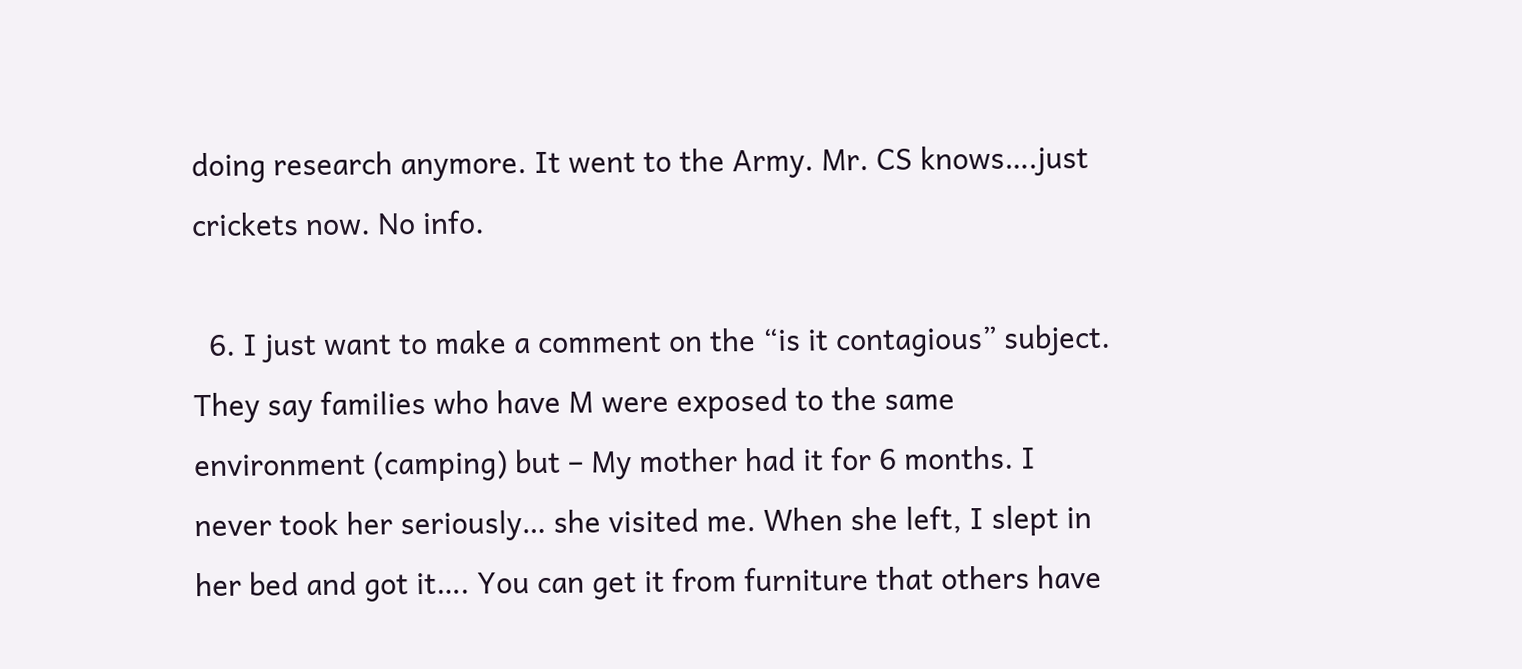doing research anymore. It went to the Army. Mr. CS knows….just crickets now. No info.

  6. I just want to make a comment on the “is it contagious” subject. They say families who have M were exposed to the same environment (camping) but – My mother had it for 6 months. I never took her seriously… she visited me. When she left, I slept in her bed and got it…. You can get it from furniture that others have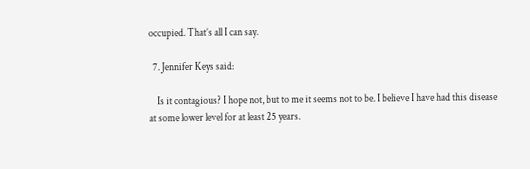occupied. That’s all I can say.

  7. Jennifer Keys said:

    Is it contagious? I hope not, but to me it seems not to be. I believe I have had this disease at some lower level for at least 25 years.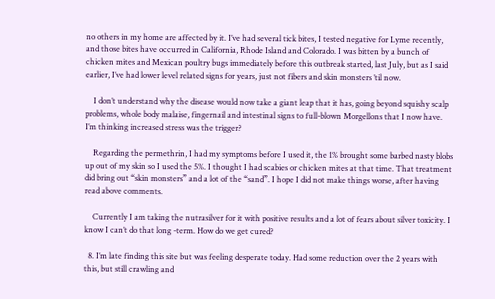no others in my home are affected by it. I’ve had several tick bites, I tested negative for Lyme recently, and those bites have occurred in California, Rhode Island and Colorado. I was bitten by a bunch of chicken mites and Mexican poultry bugs immediately before this outbreak started, last July, but as I said earlier, I’ve had lower level related signs for years, just not fibers and skin monsters ’til now.

    I don’t understand why the disease would now take a giant leap that it has, going beyond squishy scalp problems, whole body malaise, fingernail and intestinal signs to full-blown Morgellons that I now have. I’m thinking increased stress was the trigger?

    Regarding the permethrin, I had my symptoms before I used it, the 1% brought some barbed nasty blobs up out of my skin so I used the 5%. I thought I had scabies or chicken mites at that time. That treatment did bring out “skin monsters” and a lot of the “sand”. I hope I did not make things worse, after having read above comments.

    Currently I am taking the nutrasilver for it with positive results and a lot of fears about silver toxicity. I know I can’t do that long -term. How do we get cured?

  8. I’m late finding this site but was feeling desperate today. Had some reduction over the 2 years with this, but still crawling and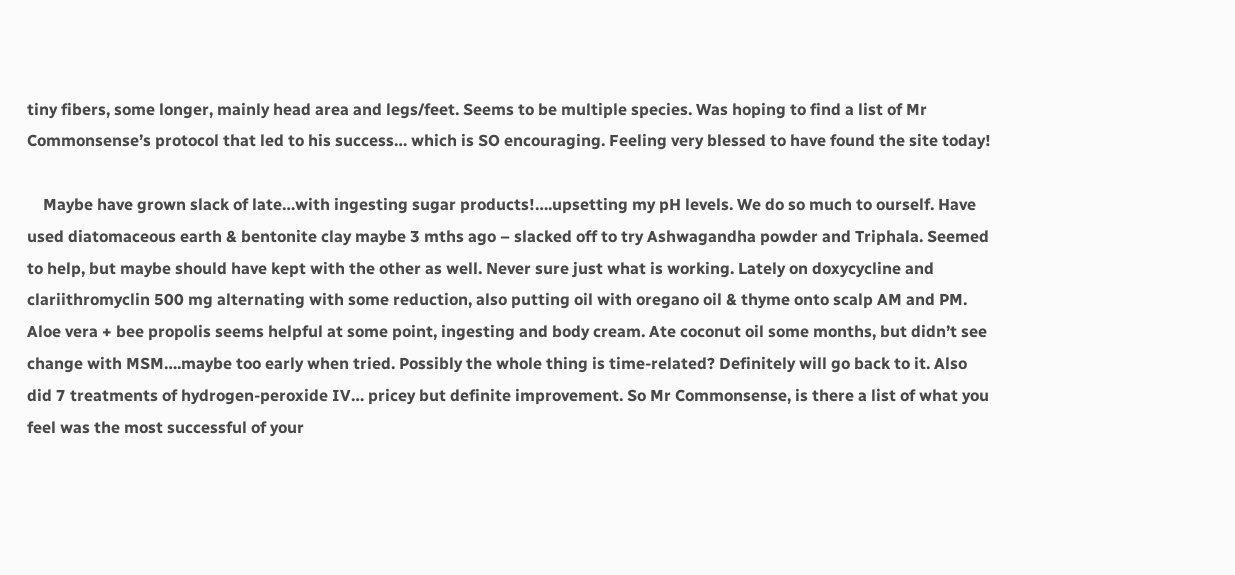tiny fibers, some longer, mainly head area and legs/feet. Seems to be multiple species. Was hoping to find a list of Mr Commonsense’s protocol that led to his success… which is SO encouraging. Feeling very blessed to have found the site today!

    Maybe have grown slack of late…with ingesting sugar products!….upsetting my pH levels. We do so much to ourself. Have used diatomaceous earth & bentonite clay maybe 3 mths ago – slacked off to try Ashwagandha powder and Triphala. Seemed to help, but maybe should have kept with the other as well. Never sure just what is working. Lately on doxycycline and clariithromyclin 500 mg alternating with some reduction, also putting oil with oregano oil & thyme onto scalp AM and PM. Aloe vera + bee propolis seems helpful at some point, ingesting and body cream. Ate coconut oil some months, but didn’t see change with MSM….maybe too early when tried. Possibly the whole thing is time-related? Definitely will go back to it. Also did 7 treatments of hydrogen-peroxide IV… pricey but definite improvement. So Mr Commonsense, is there a list of what you feel was the most successful of your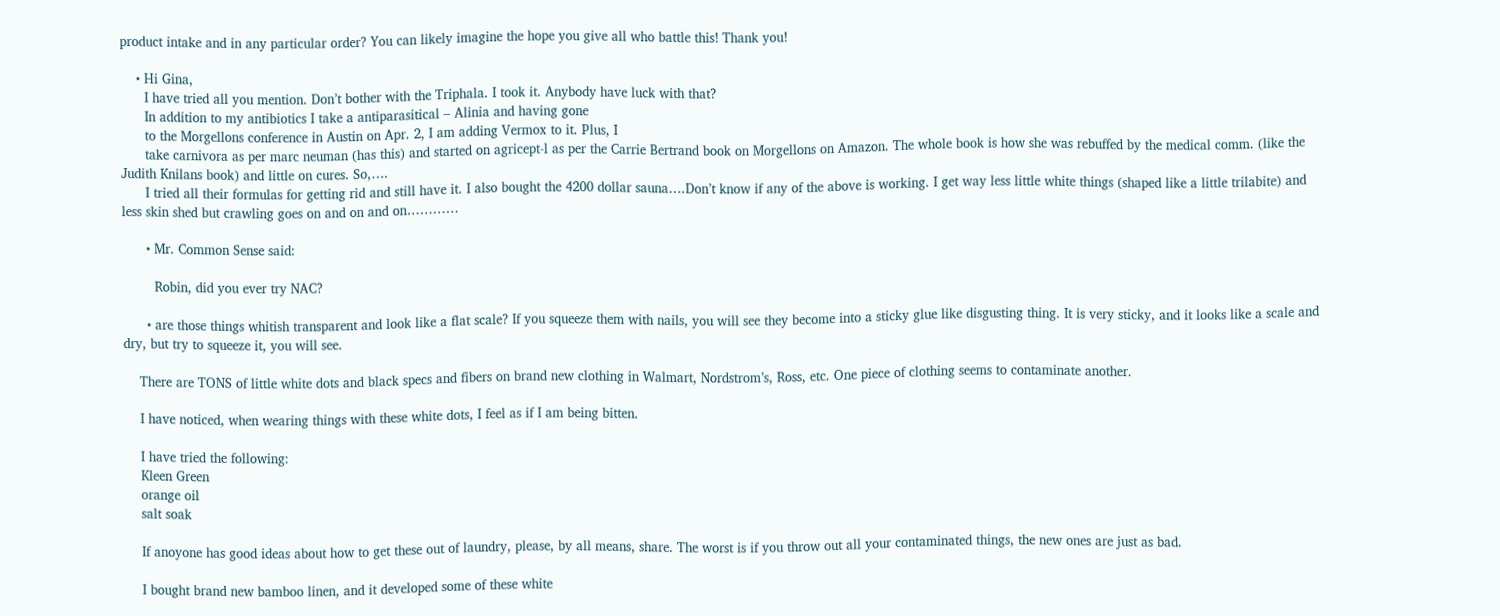product intake and in any particular order? You can likely imagine the hope you give all who battle this! Thank you!

    • Hi Gina,
      I have tried all you mention. Don’t bother with the Triphala. I took it. Anybody have luck with that?
      In addition to my antibiotics I take a antiparasitical – Alinia and having gone
      to the Morgellons conference in Austin on Apr. 2, I am adding Vermox to it. Plus, I
      take carnivora as per marc neuman (has this) and started on agricept-l as per the Carrie Bertrand book on Morgellons on Amazon. The whole book is how she was rebuffed by the medical comm. (like the Judith Knilans book) and little on cures. So,….
      I tried all their formulas for getting rid and still have it. I also bought the 4200 dollar sauna….Don’t know if any of the above is working. I get way less little white things (shaped like a little trilabite) and less skin shed but crawling goes on and on and on…………

      • Mr. Common Sense said:

        Robin, did you ever try NAC?

      • are those things whitish transparent and look like a flat scale? If you squeeze them with nails, you will see they become into a sticky glue like disgusting thing. It is very sticky, and it looks like a scale and dry, but try to squeeze it, you will see.

    There are TONS of little white dots and black specs and fibers on brand new clothing in Walmart, Nordstrom’s, Ross, etc. One piece of clothing seems to contaminate another.

    I have noticed, when wearing things with these white dots, I feel as if I am being bitten.

    I have tried the following:
    Kleen Green
    orange oil
    salt soak

    If anoyone has good ideas about how to get these out of laundry, please, by all means, share. The worst is if you throw out all your contaminated things, the new ones are just as bad.

    I bought brand new bamboo linen, and it developed some of these white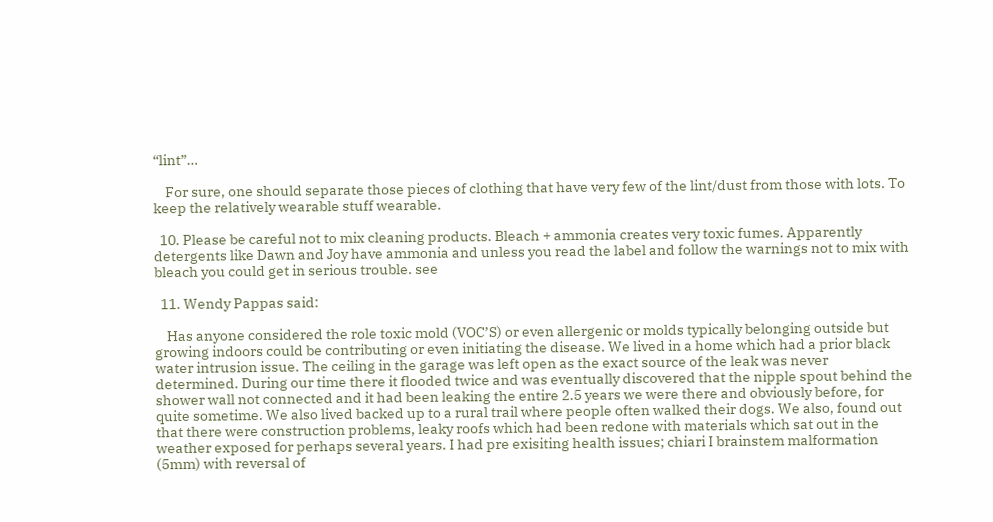“lint”…

    For sure, one should separate those pieces of clothing that have very few of the lint/dust from those with lots. To keep the relatively wearable stuff wearable.

  10. Please be careful not to mix cleaning products. Bleach + ammonia creates very toxic fumes. Apparently detergents like Dawn and Joy have ammonia and unless you read the label and follow the warnings not to mix with bleach you could get in serious trouble. see

  11. Wendy Pappas said:

    Has anyone considered the role toxic mold (VOC’S) or even allergenic or molds typically belonging outside but growing indoors could be contributing or even initiating the disease. We lived in a home which had a prior black water intrusion issue. The ceiling in the garage was left open as the exact source of the leak was never determined. During our time there it flooded twice and was eventually discovered that the nipple spout behind the shower wall not connected and it had been leaking the entire 2.5 years we were there and obviously before, for quite sometime. We also lived backed up to a rural trail where people often walked their dogs. We also, found out that there were construction problems, leaky roofs which had been redone with materials which sat out in the weather exposed for perhaps several years. I had pre exisiting health issues; chiari I brainstem malformation (5mm) with reversal of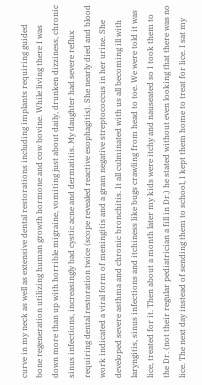curve in my neck as well as extensive dental restorations including implants requiring guided bone regeneration utilizing human growth hormone and cow bovine. While living there I was down more than up with horrible migraine, vomiting just about daily, drunken dizziness, chronic sinus infections, increasingly bad cystic acne and dermatitis. My daughter had severe reflux requiring dental restoration twice (scope revealed reactive esophagitis). She nearly died and blood work indicated a viral form of meningitis and a gram negative streptococcus in her urine. She developed severe asthma and chronic bronchitis. It all culminated with us all becoming ill with laryngitis, sinus infections and itchiness like bugs crawling from head to toe. We were told it was lice, treated for it. Then about a month later my kids were itchy and nauseated so I took them to the Dr. (not their regular pediatrician a fill in Dr.) he stated without even looking that there was no lice. The next day instead of sending them to school, I kept them home to treat for lice. I sat my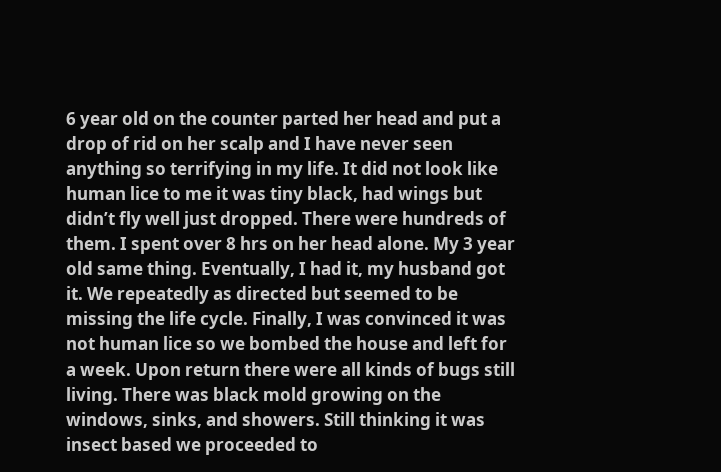6 year old on the counter parted her head and put a drop of rid on her scalp and I have never seen anything so terrifying in my life. It did not look like human lice to me it was tiny black, had wings but didn’t fly well just dropped. There were hundreds of them. I spent over 8 hrs on her head alone. My 3 year old same thing. Eventually, I had it, my husband got it. We repeatedly as directed but seemed to be missing the life cycle. Finally, I was convinced it was not human lice so we bombed the house and left for a week. Upon return there were all kinds of bugs still living. There was black mold growing on the windows, sinks, and showers. Still thinking it was insect based we proceeded to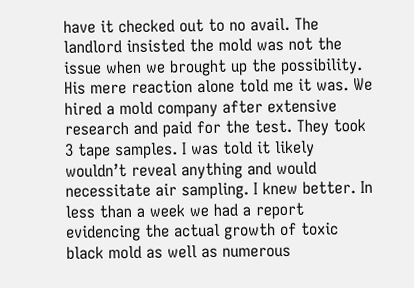have it checked out to no avail. The landlord insisted the mold was not the issue when we brought up the possibility. His mere reaction alone told me it was. We hired a mold company after extensive research and paid for the test. They took 3 tape samples. I was told it likely wouldn’t reveal anything and would necessitate air sampling. I knew better. In less than a week we had a report evidencing the actual growth of toxic black mold as well as numerous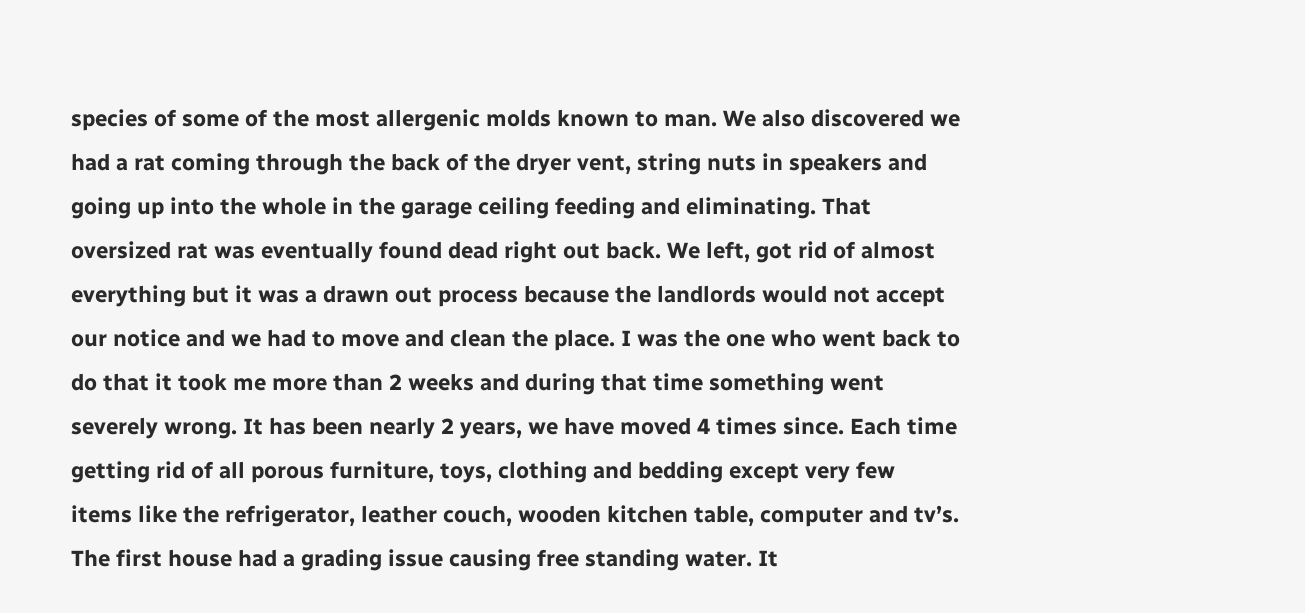species of some of the most allergenic molds known to man. We also discovered we had a rat coming through the back of the dryer vent, string nuts in speakers and going up into the whole in the garage ceiling feeding and eliminating. That oversized rat was eventually found dead right out back. We left, got rid of almost everything but it was a drawn out process because the landlords would not accept our notice and we had to move and clean the place. I was the one who went back to do that it took me more than 2 weeks and during that time something went severely wrong. It has been nearly 2 years, we have moved 4 times since. Each time getting rid of all porous furniture, toys, clothing and bedding except very few items like the refrigerator, leather couch, wooden kitchen table, computer and tv’s. The first house had a grading issue causing free standing water. It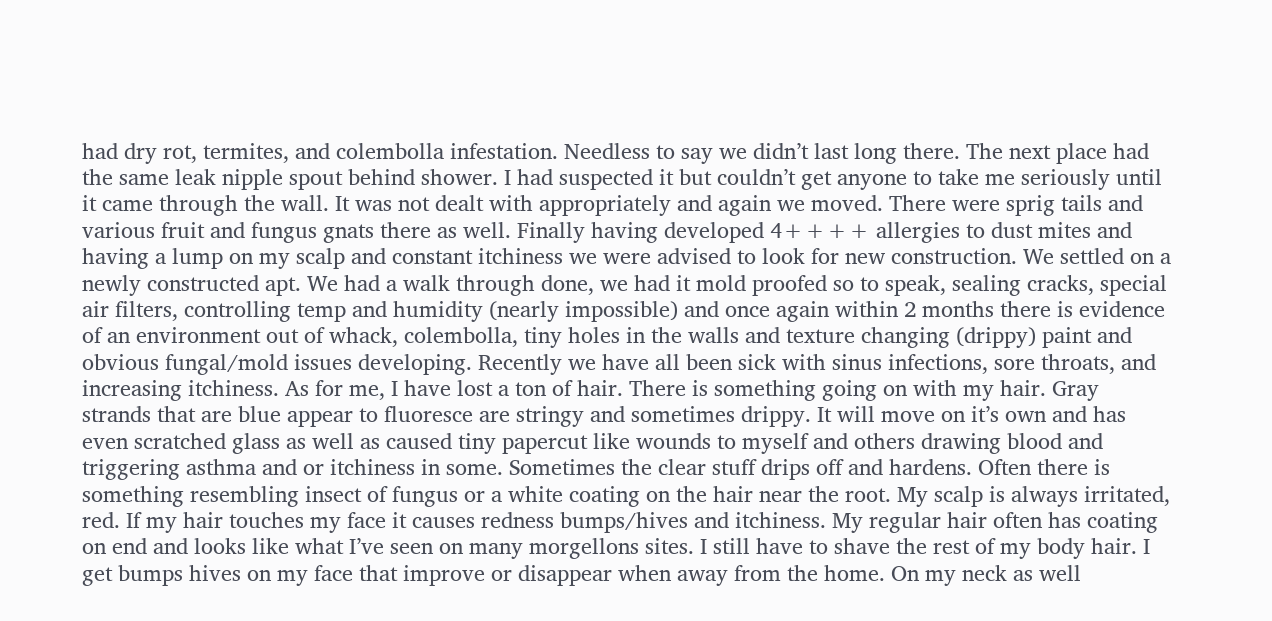had dry rot, termites, and colembolla infestation. Needless to say we didn’t last long there. The next place had the same leak nipple spout behind shower. I had suspected it but couldn’t get anyone to take me seriously until it came through the wall. It was not dealt with appropriately and again we moved. There were sprig tails and various fruit and fungus gnats there as well. Finally having developed 4++++ allergies to dust mites and having a lump on my scalp and constant itchiness we were advised to look for new construction. We settled on a newly constructed apt. We had a walk through done, we had it mold proofed so to speak, sealing cracks, special air filters, controlling temp and humidity (nearly impossible) and once again within 2 months there is evidence of an environment out of whack, colembolla, tiny holes in the walls and texture changing (drippy) paint and obvious fungal/mold issues developing. Recently we have all been sick with sinus infections, sore throats, and increasing itchiness. As for me, I have lost a ton of hair. There is something going on with my hair. Gray strands that are blue appear to fluoresce are stringy and sometimes drippy. It will move on it’s own and has even scratched glass as well as caused tiny papercut like wounds to myself and others drawing blood and triggering asthma and or itchiness in some. Sometimes the clear stuff drips off and hardens. Often there is something resembling insect of fungus or a white coating on the hair near the root. My scalp is always irritated, red. If my hair touches my face it causes redness bumps/hives and itchiness. My regular hair often has coating on end and looks like what I’ve seen on many morgellons sites. I still have to shave the rest of my body hair. I get bumps hives on my face that improve or disappear when away from the home. On my neck as well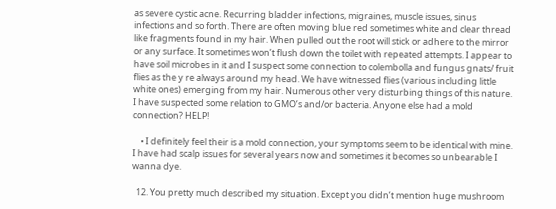as severe cystic acne. Recurring bladder infections, migraines, muscle issues, sinus infections and so forth. There are often moving blue red sometimes white and clear thread like fragments found in my hair. When pulled out the root will stick or adhere to the mirror or any surface. It sometimes won’t flush down the toilet with repeated attempts. I appear to have soil microbes in it and I suspect some connection to colembolla and fungus gnats/ fruit flies as the y re always around my head. We have witnessed flies (various including little white ones) emerging from my hair. Numerous other very disturbing things of this nature. I have suspected some relation to GMO’s and/or bacteria. Anyone else had a mold connection? HELP!

    • I definitely feel their is a mold connection, your symptoms seem to be identical with mine. I have had scalp issues for several years now and sometimes it becomes so unbearable I wanna dye.

  12. You pretty much described my situation. Except you didn’t mention huge mushroom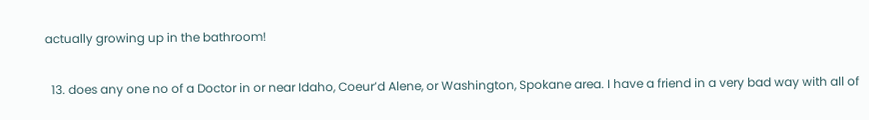actually growing up in the bathroom!

  13. does any one no of a Doctor in or near Idaho, Coeur’d Alene, or Washington, Spokane area. I have a friend in a very bad way with all of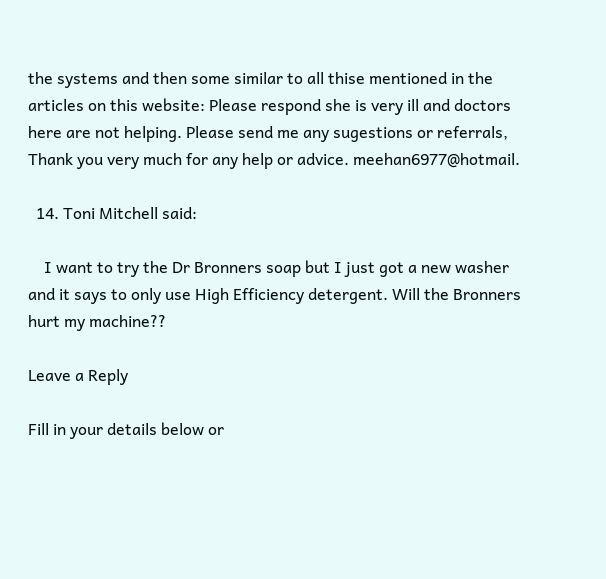the systems and then some similar to all thise mentioned in the articles on this website: Please respond she is very ill and doctors here are not helping. Please send me any sugestions or referrals, Thank you very much for any help or advice. meehan6977@hotmail.

  14. Toni Mitchell said:

    I want to try the Dr Bronners soap but I just got a new washer and it says to only use High Efficiency detergent. Will the Bronners hurt my machine??

Leave a Reply

Fill in your details below or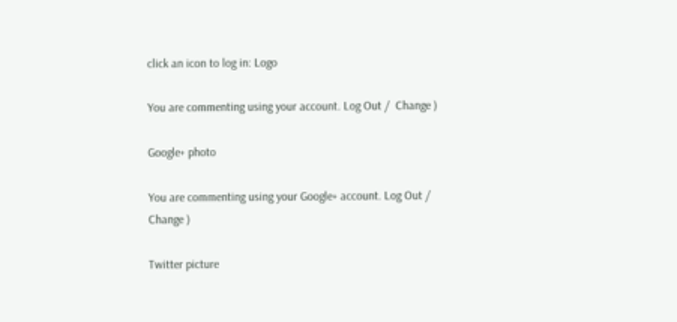click an icon to log in: Logo

You are commenting using your account. Log Out /  Change )

Google+ photo

You are commenting using your Google+ account. Log Out /  Change )

Twitter picture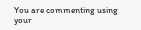You are commenting using your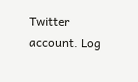Twitter account. Log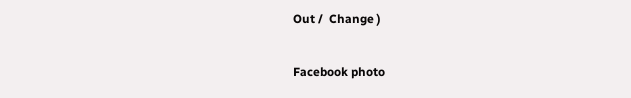Out /  Change )

Facebook photo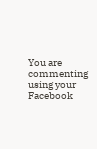You are commenting using your Facebook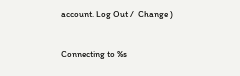account. Log Out /  Change )


Connecting to %s